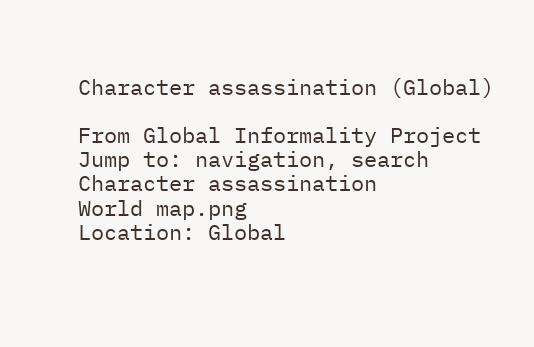Character assassination (Global)

From Global Informality Project
Jump to: navigation, search
Character assassination
World map.png
Location: Global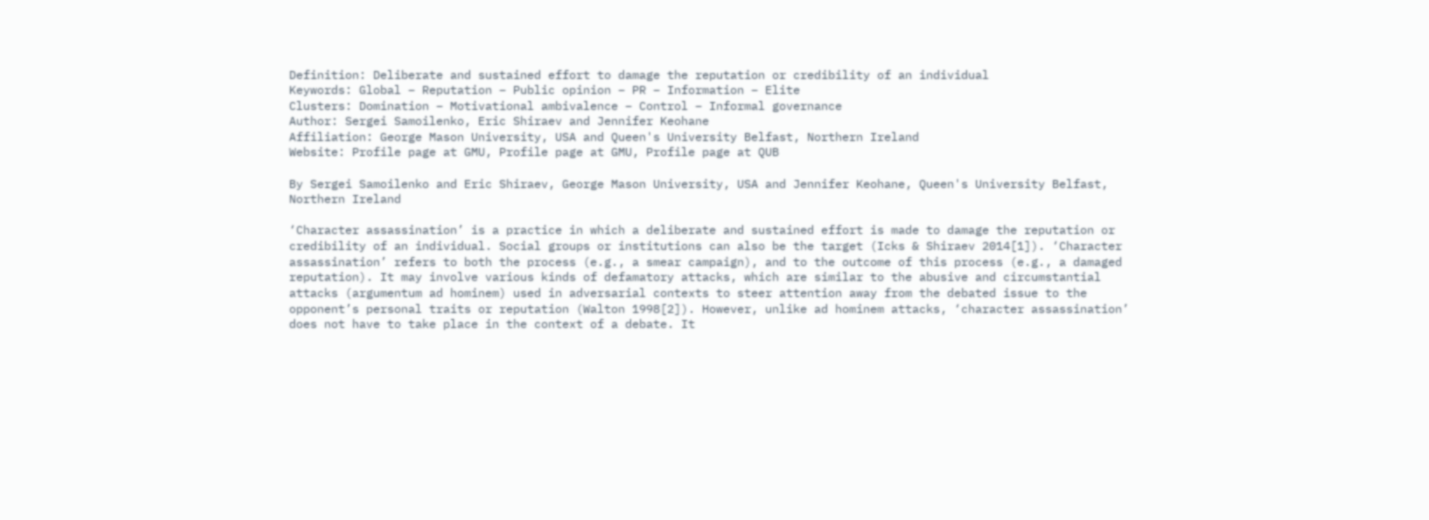Definition: Deliberate and sustained effort to damage the reputation or credibility of an individual
Keywords: Global – Reputation – Public opinion – PR – Information – Elite
Clusters: Domination – Motivational ambivalence – Control – Informal governance
Author: Sergei Samoilenko, Eric Shiraev and Jennifer Keohane
Affiliation: George Mason University, USA and Queen's University Belfast, Northern Ireland
Website: Profile page at GMU, Profile page at GMU, Profile page at QUB

By Sergei Samoilenko and Eric Shiraev, George Mason University, USA and Jennifer Keohane, Queen's University Belfast, Northern Ireland

‘Character assassination’ is a practice in which a deliberate and sustained effort is made to damage the reputation or credibility of an individual. Social groups or institutions can also be the target (Icks & Shiraev 2014[1]). ‘Character assassination’ refers to both the process (e.g., a smear campaign), and to the outcome of this process (e.g., a damaged reputation). It may involve various kinds of defamatory attacks, which are similar to the abusive and circumstantial attacks (argumentum ad hominem) used in adversarial contexts to steer attention away from the debated issue to the opponent’s personal traits or reputation (Walton 1998[2]). However, unlike ad hominem attacks, ‘character assassination’ does not have to take place in the context of a debate. It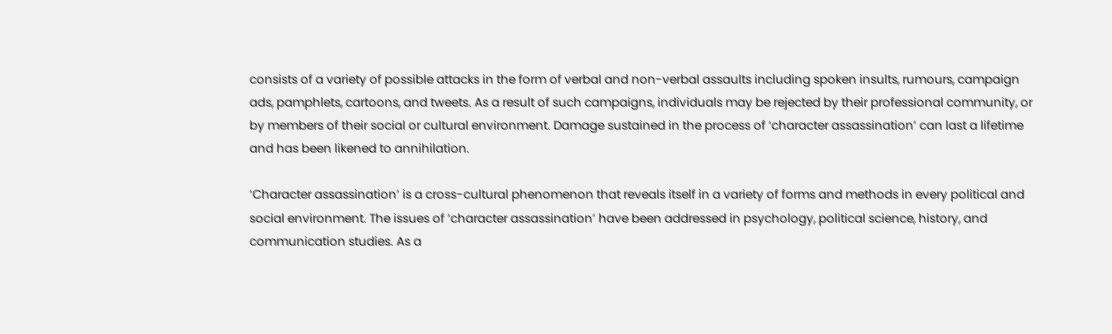consists of a variety of possible attacks in the form of verbal and non-verbal assaults including spoken insults, rumours, campaign ads, pamphlets, cartoons, and tweets. As a result of such campaigns, individuals may be rejected by their professional community, or by members of their social or cultural environment. Damage sustained in the process of ‘character assassination’ can last a lifetime and has been likened to annihilation.

‘Character assassination’ is a cross-cultural phenomenon that reveals itself in a variety of forms and methods in every political and social environment. The issues of ‘character assassination’ have been addressed in psychology, political science, history, and communication studies. As a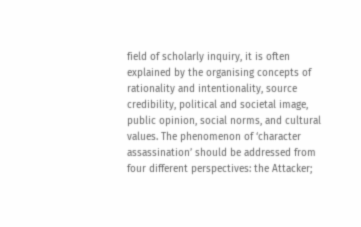field of scholarly inquiry, it is often explained by the organising concepts of rationality and intentionality, source credibility, political and societal image, public opinion, social norms, and cultural values. The phenomenon of ‘character assassination’ should be addressed from four different perspectives: the Attacker;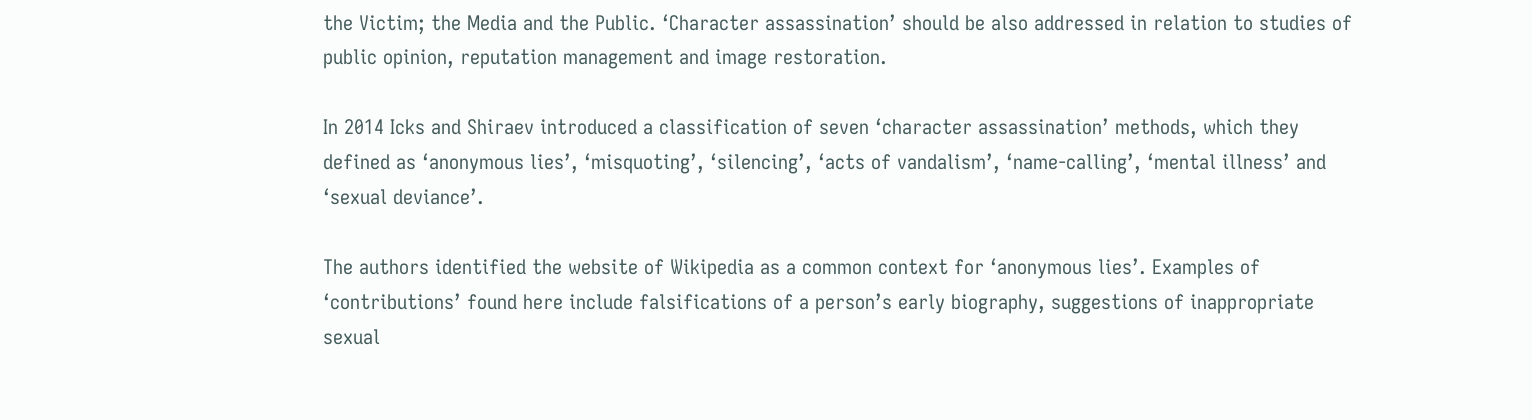the Victim; the Media and the Public. ‘Character assassination’ should be also addressed in relation to studies of public opinion, reputation management and image restoration.

In 2014 Icks and Shiraev introduced a classification of seven ‘character assassination’ methods, which they defined as ‘anonymous lies’, ‘misquoting’, ‘silencing’, ‘acts of vandalism’, ‘name-calling’, ‘mental illness’ and ‘sexual deviance’.

The authors identified the website of Wikipedia as a common context for ‘anonymous lies’. Examples of ‘contributions’ found here include falsifications of a person’s early biography, suggestions of inappropriate sexual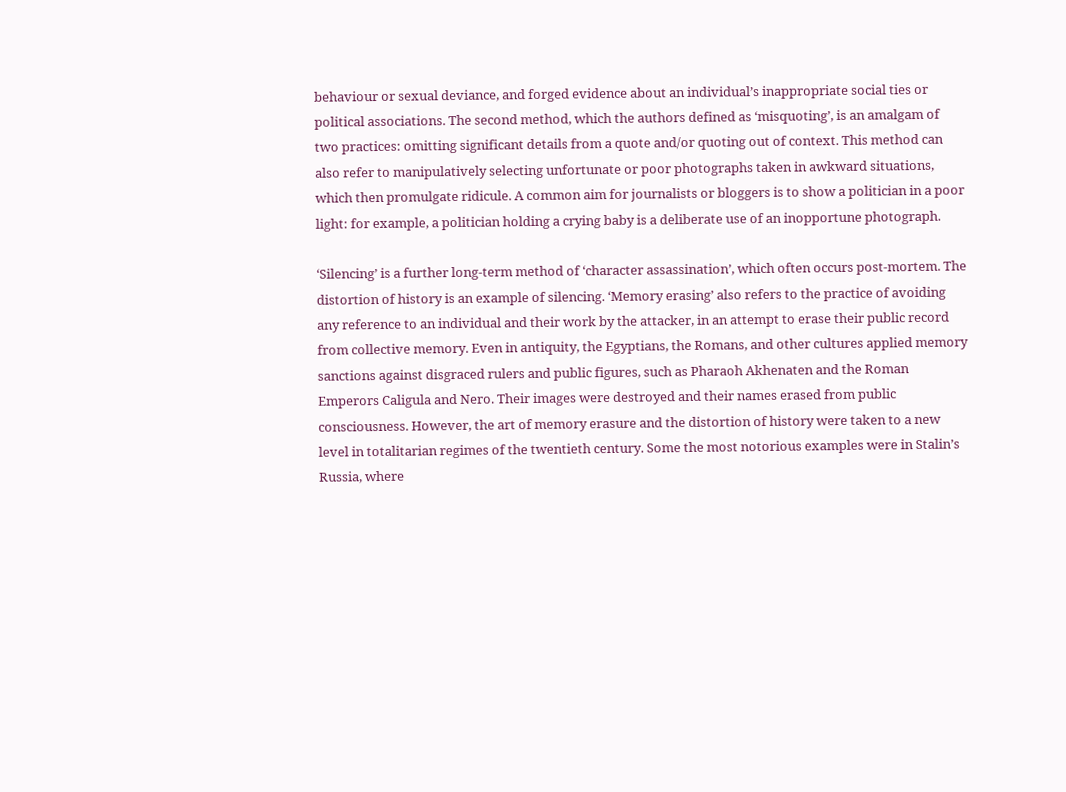behaviour or sexual deviance, and forged evidence about an individual’s inappropriate social ties or political associations. The second method, which the authors defined as ‘misquoting’, is an amalgam of two practices: omitting significant details from a quote and/or quoting out of context. This method can also refer to manipulatively selecting unfortunate or poor photographs taken in awkward situations, which then promulgate ridicule. A common aim for journalists or bloggers is to show a politician in a poor light: for example, a politician holding a crying baby is a deliberate use of an inopportune photograph.

‘Silencing’ is a further long-term method of ‘character assassination’, which often occurs post-mortem. The distortion of history is an example of silencing. ‘Memory erasing’ also refers to the practice of avoiding any reference to an individual and their work by the attacker, in an attempt to erase their public record from collective memory. Even in antiquity, the Egyptians, the Romans, and other cultures applied memory sanctions against disgraced rulers and public figures, such as Pharaoh Akhenaten and the Roman Emperors Caligula and Nero. Their images were destroyed and their names erased from public consciousness. However, the art of memory erasure and the distortion of history were taken to a new level in totalitarian regimes of the twentieth century. Some the most notorious examples were in Stalin’s Russia, where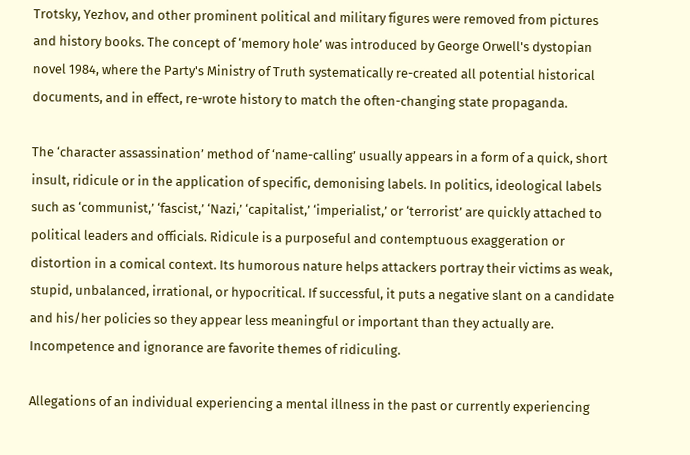Trotsky, Yezhov, and other prominent political and military figures were removed from pictures and history books. The concept of ‘memory hole’ was introduced by George Orwell's dystopian novel 1984, where the Party's Ministry of Truth systematically re-created all potential historical documents, and in effect, re-wrote history to match the often-changing state propaganda.

The ‘character assassination’ method of ‘name-calling’ usually appears in a form of a quick, short insult, ridicule or in the application of specific, demonising labels. In politics, ideological labels such as ‘communist,’ ‘fascist,’ ‘Nazi,’ ‘capitalist,’ ‘imperialist,’ or ‘terrorist’ are quickly attached to political leaders and officials. Ridicule is a purposeful and contemptuous exaggeration or distortion in a comical context. Its humorous nature helps attackers portray their victims as weak, stupid, unbalanced, irrational, or hypocritical. If successful, it puts a negative slant on a candidate and his/her policies so they appear less meaningful or important than they actually are. Incompetence and ignorance are favorite themes of ridiculing.

Allegations of an individual experiencing a mental illness in the past or currently experiencing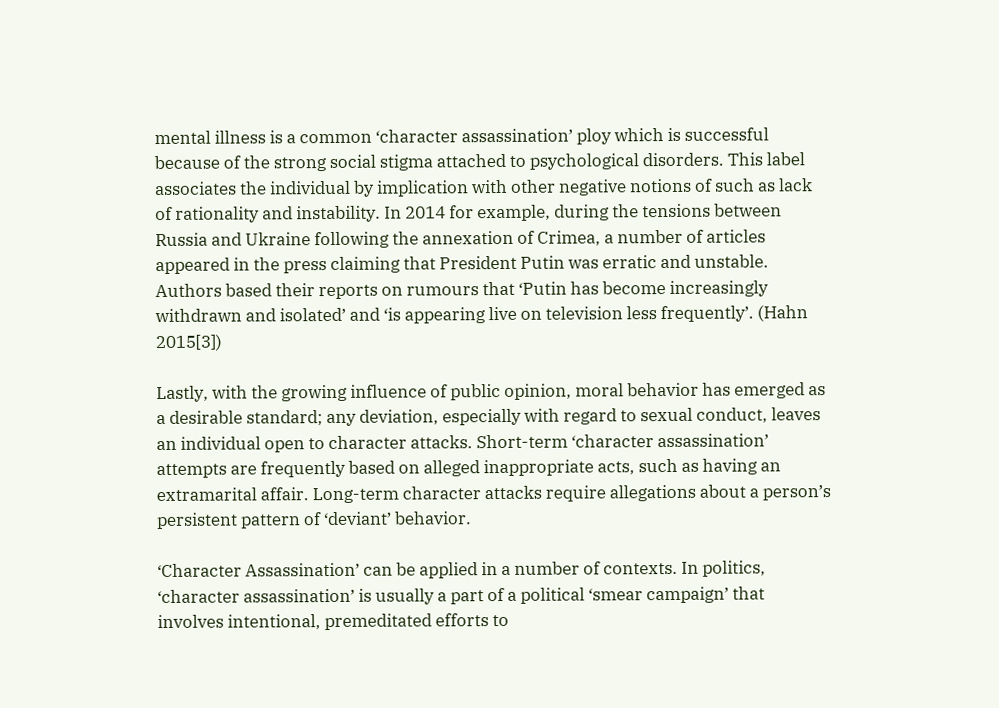mental illness is a common ‘character assassination’ ploy which is successful because of the strong social stigma attached to psychological disorders. This label associates the individual by implication with other negative notions of such as lack of rationality and instability. In 2014 for example, during the tensions between Russia and Ukraine following the annexation of Crimea, a number of articles appeared in the press claiming that President Putin was erratic and unstable. Authors based their reports on rumours that ‘Putin has become increasingly withdrawn and isolated’ and ‘is appearing live on television less frequently’. (Hahn 2015[3])

Lastly, with the growing influence of public opinion, moral behavior has emerged as a desirable standard; any deviation, especially with regard to sexual conduct, leaves an individual open to character attacks. Short-term ‘character assassination’ attempts are frequently based on alleged inappropriate acts, such as having an extramarital affair. Long-term character attacks require allegations about a person’s persistent pattern of ‘deviant’ behavior.

‘Character Assassination’ can be applied in a number of contexts. In politics, ‘character assassination’ is usually a part of a political ‘smear campaign’ that involves intentional, premeditated efforts to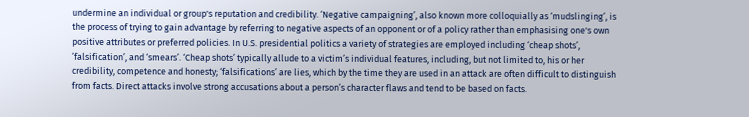undermine an individual or group's reputation and credibility. ‘Negative campaigning’, also known more colloquially as ‘mudslinging’, is the process of trying to gain advantage by referring to negative aspects of an opponent or of a policy rather than emphasising one's own positive attributes or preferred policies. In U.S. presidential politics a variety of strategies are employed including ‘cheap shots’, ’falsification’, and ‘smears’. ‘Cheap shots’ typically allude to a victim’s individual features, including, but not limited to, his or her credibility, competence and honesty; ‘falsifications’ are lies, which by the time they are used in an attack are often difficult to distinguish from facts. Direct attacks involve strong accusations about a person’s character flaws and tend to be based on facts.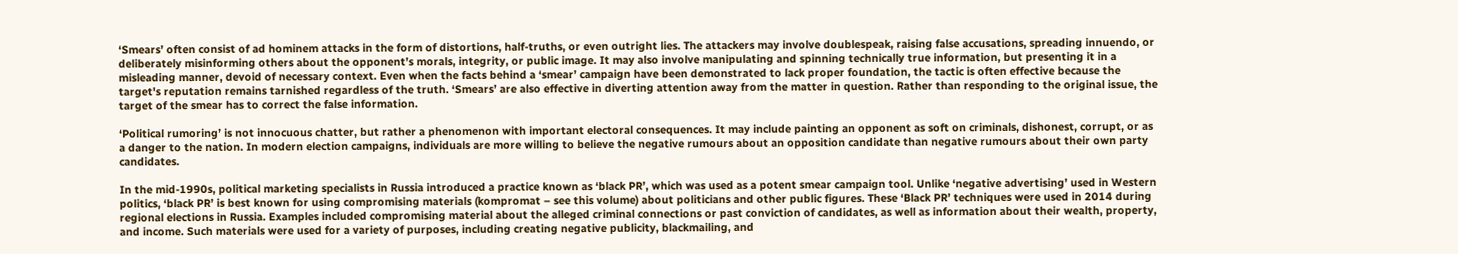‘Smears’ often consist of ad hominem attacks in the form of distortions, half-truths, or even outright lies. The attackers may involve doublespeak, raising false accusations, spreading innuendo, or deliberately misinforming others about the opponent’s morals, integrity, or public image. It may also involve manipulating and spinning technically true information, but presenting it in a misleading manner, devoid of necessary context. Even when the facts behind a ‘smear’ campaign have been demonstrated to lack proper foundation, the tactic is often effective because the target's reputation remains tarnished regardless of the truth. ‘Smears’ are also effective in diverting attention away from the matter in question. Rather than responding to the original issue, the target of the smear has to correct the false information.

‘Political rumoring’ is not innocuous chatter, but rather a phenomenon with important electoral consequences. It may include painting an opponent as soft on criminals, dishonest, corrupt, or as a danger to the nation. In modern election campaigns, individuals are more willing to believe the negative rumours about an opposition candidate than negative rumours about their own party candidates.

In the mid-1990s, political marketing specialists in Russia introduced a practice known as ‘black PR’, which was used as a potent smear campaign tool. Unlike ‘negative advertising’ used in Western politics, ‘black PR’ is best known for using compromising materials (kompromat – see this volume) about politicians and other public figures. These ‘Black PR’ techniques were used in 2014 during regional elections in Russia. Examples included compromising material about the alleged criminal connections or past conviction of candidates, as well as information about their wealth, property, and income. Such materials were used for a variety of purposes, including creating negative publicity, blackmailing, and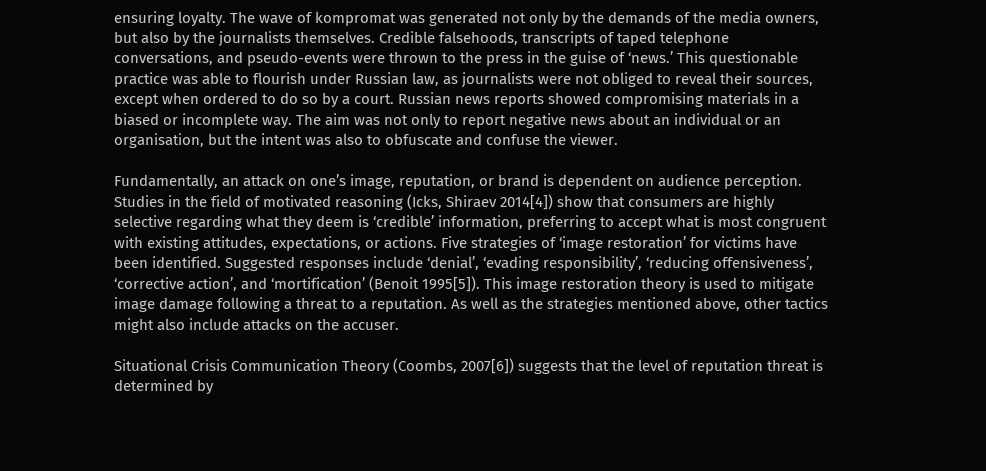ensuring loyalty. The wave of kompromat was generated not only by the demands of the media owners, but also by the journalists themselves. Credible falsehoods, transcripts of taped telephone conversations, and pseudo-events were thrown to the press in the guise of ‘news.’ This questionable practice was able to flourish under Russian law, as journalists were not obliged to reveal their sources, except when ordered to do so by a court. Russian news reports showed compromising materials in a biased or incomplete way. The aim was not only to report negative news about an individual or an organisation, but the intent was also to obfuscate and confuse the viewer.

Fundamentally, an attack on one’s image, reputation, or brand is dependent on audience perception. Studies in the field of motivated reasoning (Icks, Shiraev 2014[4]) show that consumers are highly selective regarding what they deem is ‘credible’ information, preferring to accept what is most congruent with existing attitudes, expectations, or actions. Five strategies of ‘image restoration’ for victims have been identified. Suggested responses include ‘denial’, ‘evading responsibility’, ‘reducing offensiveness’, ‘corrective action’, and ‘mortification’ (Benoit 1995[5]). This image restoration theory is used to mitigate image damage following a threat to a reputation. As well as the strategies mentioned above, other tactics might also include attacks on the accuser.

Situational Crisis Communication Theory (Coombs, 2007[6]) suggests that the level of reputation threat is determined by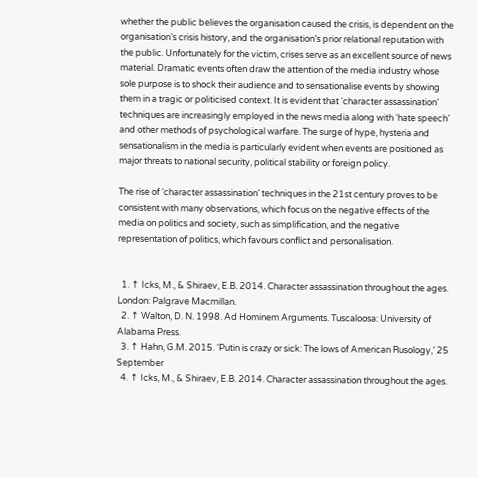whether the public believes the organisation caused the crisis, is dependent on the organisation’s crisis history, and the organisation’s prior relational reputation with the public. Unfortunately for the victim, crises serve as an excellent source of news material. Dramatic events often draw the attention of the media industry whose sole purpose is to shock their audience and to sensationalise events by showing them in a tragic or politicised context. It is evident that ‘character assassination’ techniques are increasingly employed in the news media along with ‘hate speech’ and other methods of psychological warfare. The surge of hype, hysteria and sensationalism in the media is particularly evident when events are positioned as major threats to national security, political stability or foreign policy.

The rise of ‘character assassination’ techniques in the 21st century proves to be consistent with many observations, which focus on the negative effects of the media on politics and society, such as simplification, and the negative representation of politics, which favours conflict and personalisation.


  1. ↑ Icks, M., & Shiraev, E.B. 2014. Character assassination throughout the ages. London: Palgrave Macmillan.
  2. ↑ Walton, D. N. 1998. Ad Hominem Arguments. Tuscaloosa: University of Alabama Press.
  3. ↑ Hahn, G.M. 2015. ‘Putin is crazy or sick: The lows of American Rusology,’ 25 September
  4. ↑ Icks, M., & Shiraev, E.B. 2014. Character assassination throughout the ages.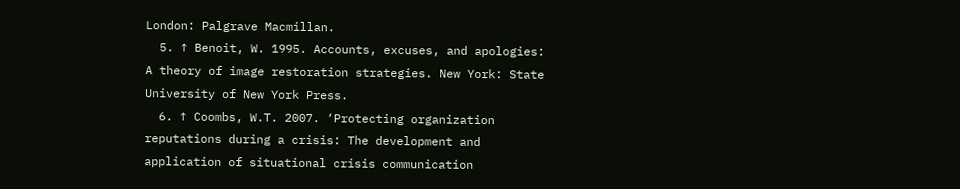London: Palgrave Macmillan.
  5. ↑ Benoit, W. 1995. Accounts, excuses, and apologies: A theory of image restoration strategies. New York: State University of New York Press.
  6. ↑ Coombs, W.T. 2007. ‘Protecting organization reputations during a crisis: The development and application of situational crisis communication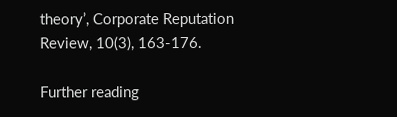theory’, Corporate Reputation Review, 10(3), 163-176.

Further reading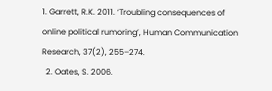1. Garrett, R.K. 2011. ‘Troubling consequences of online political rumoring’, Human Communication Research, 37(2), 255–274.
  2. Oates, S. 2006.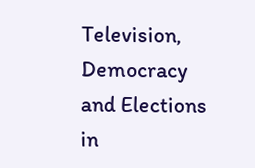Television, Democracy and Elections in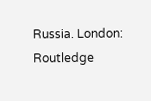Russia. London: Routledge